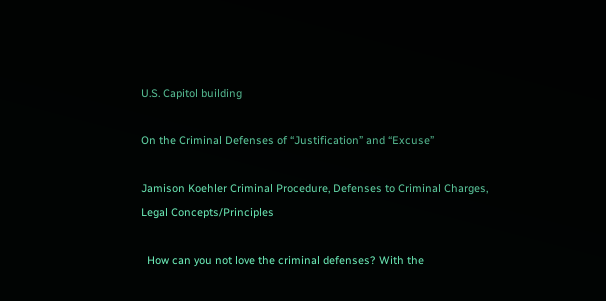U.S. Capitol building

On the Criminal Defenses of “Justification” and “Excuse”

Jamison Koehler Criminal Procedure, Defenses to Criminal Charges, Legal Concepts/Principles

  How can you not love the criminal defenses? With the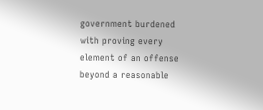government burdened with proving every element of an offense beyond a reasonable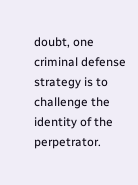doubt, one criminal defense strategy is to challenge the identity of the perpetrator.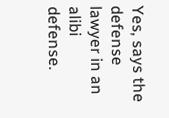Yes, says the defense lawyer in an alibi defense.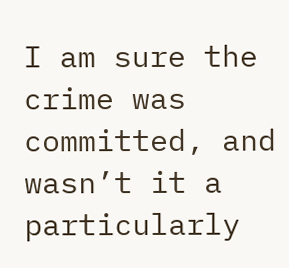I am sure the crime was committed, and wasn’t it a particularly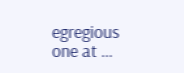egregious one at …